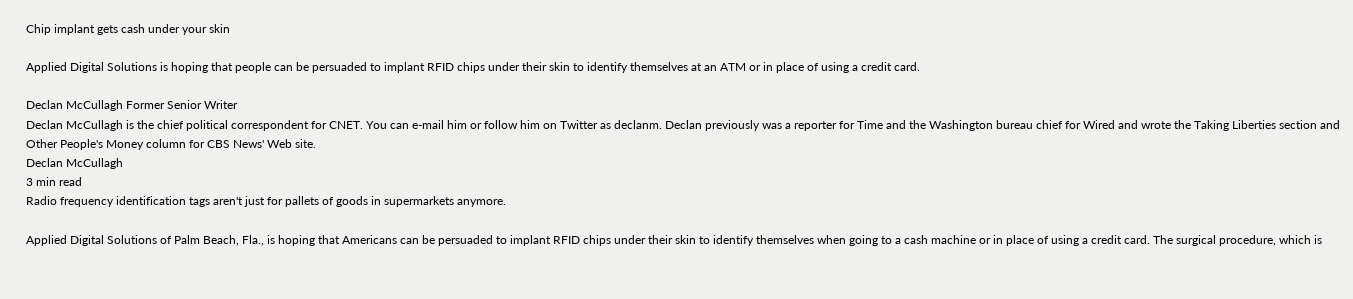Chip implant gets cash under your skin

Applied Digital Solutions is hoping that people can be persuaded to implant RFID chips under their skin to identify themselves at an ATM or in place of using a credit card.

Declan McCullagh Former Senior Writer
Declan McCullagh is the chief political correspondent for CNET. You can e-mail him or follow him on Twitter as declanm. Declan previously was a reporter for Time and the Washington bureau chief for Wired and wrote the Taking Liberties section and Other People's Money column for CBS News' Web site.
Declan McCullagh
3 min read
Radio frequency identification tags aren't just for pallets of goods in supermarkets anymore.

Applied Digital Solutions of Palm Beach, Fla., is hoping that Americans can be persuaded to implant RFID chips under their skin to identify themselves when going to a cash machine or in place of using a credit card. The surgical procedure, which is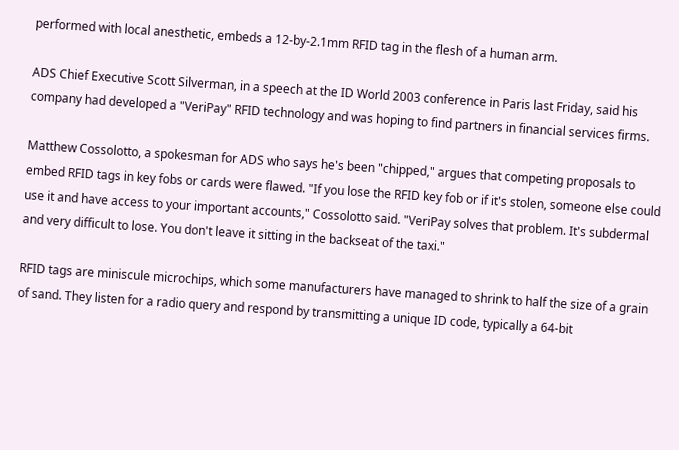performed with local anesthetic, embeds a 12-by-2.1mm RFID tag in the flesh of a human arm.

ADS Chief Executive Scott Silverman, in a speech at the ID World 2003 conference in Paris last Friday, said his company had developed a "VeriPay" RFID technology and was hoping to find partners in financial services firms.

Matthew Cossolotto, a spokesman for ADS who says he's been "chipped," argues that competing proposals to embed RFID tags in key fobs or cards were flawed. "If you lose the RFID key fob or if it's stolen, someone else could use it and have access to your important accounts," Cossolotto said. "VeriPay solves that problem. It's subdermal and very difficult to lose. You don't leave it sitting in the backseat of the taxi."

RFID tags are miniscule microchips, which some manufacturers have managed to shrink to half the size of a grain of sand. They listen for a radio query and respond by transmitting a unique ID code, typically a 64-bit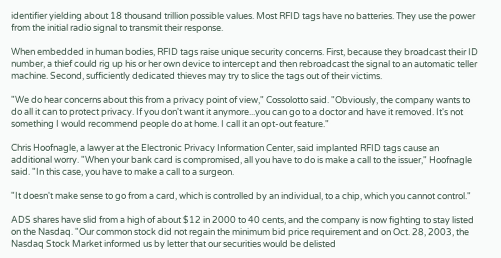identifier yielding about 18 thousand trillion possible values. Most RFID tags have no batteries. They use the power from the initial radio signal to transmit their response.

When embedded in human bodies, RFID tags raise unique security concerns. First, because they broadcast their ID number, a thief could rig up his or her own device to intercept and then rebroadcast the signal to an automatic teller machine. Second, sufficiently dedicated thieves may try to slice the tags out of their victims.

"We do hear concerns about this from a privacy point of view," Cossolotto said. "Obviously, the company wants to do all it can to protect privacy. If you don't want it anymore...you can go to a doctor and have it removed. It's not something I would recommend people do at home. I call it an opt-out feature."

Chris Hoofnagle, a lawyer at the Electronic Privacy Information Center, said implanted RFID tags cause an additional worry. "When your bank card is compromised, all you have to do is make a call to the issuer," Hoofnagle said. "In this case, you have to make a call to a surgeon.

"It doesn't make sense to go from a card, which is controlled by an individual, to a chip, which you cannot control."

ADS shares have slid from a high of about $12 in 2000 to 40 cents, and the company is now fighting to stay listed on the Nasdaq. "Our common stock did not regain the minimum bid price requirement and on Oct. 28, 2003, the Nasdaq Stock Market informed us by letter that our securities would be delisted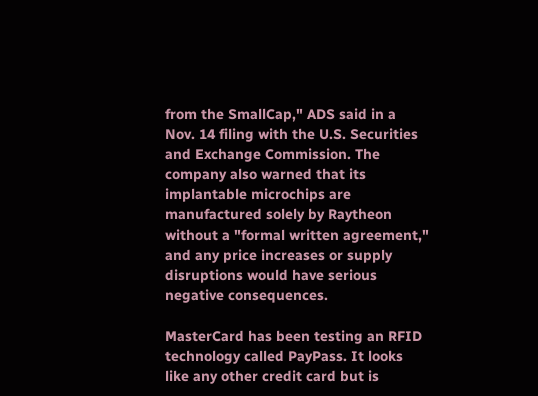from the SmallCap," ADS said in a Nov. 14 filing with the U.S. Securities and Exchange Commission. The company also warned that its implantable microchips are manufactured solely by Raytheon without a "formal written agreement," and any price increases or supply disruptions would have serious negative consequences.

MasterCard has been testing an RFID technology called PayPass. It looks like any other credit card but is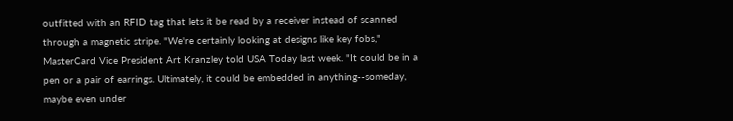outfitted with an RFID tag that lets it be read by a receiver instead of scanned through a magnetic stripe. "We're certainly looking at designs like key fobs," MasterCard Vice President Art Kranzley told USA Today last week. "It could be in a pen or a pair of earrings. Ultimately, it could be embedded in anything--someday, maybe even under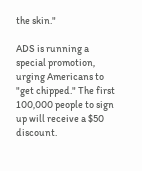the skin."

ADS is running a special promotion, urging Americans to "get chipped." The first 100,000 people to sign up will receive a $50 discount.